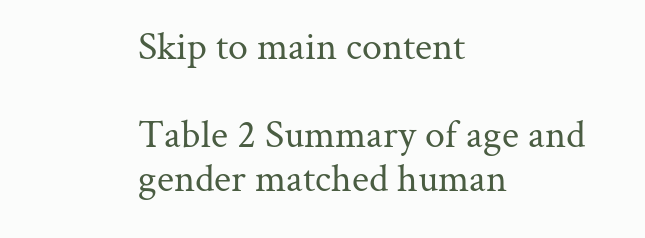Skip to main content

Table 2 Summary of age and gender matched human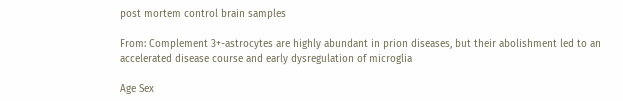post mortem control brain samples

From: Complement 3+-astrocytes are highly abundant in prion diseases, but their abolishment led to an accelerated disease course and early dysregulation of microglia

Age Sex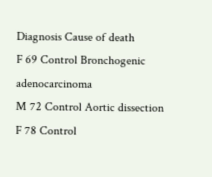Diagnosis Cause of death
F 69 Control Bronchogenic adenocarcinoma
M 72 Control Aortic dissection
F 78 Control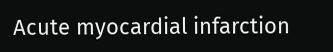Acute myocardial infarction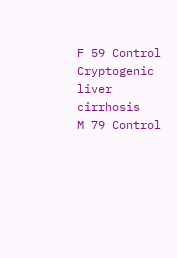F 59 Control Cryptogenic liver cirrhosis
M 79 Control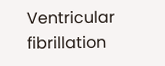Ventricular fibrillation